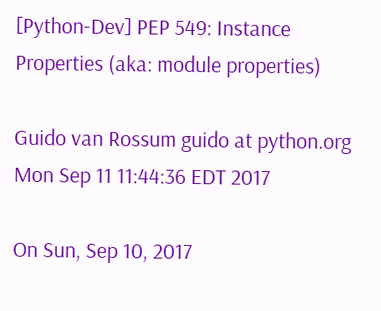[Python-Dev] PEP 549: Instance Properties (aka: module properties)

Guido van Rossum guido at python.org
Mon Sep 11 11:44:36 EDT 2017

On Sun, Sep 10, 2017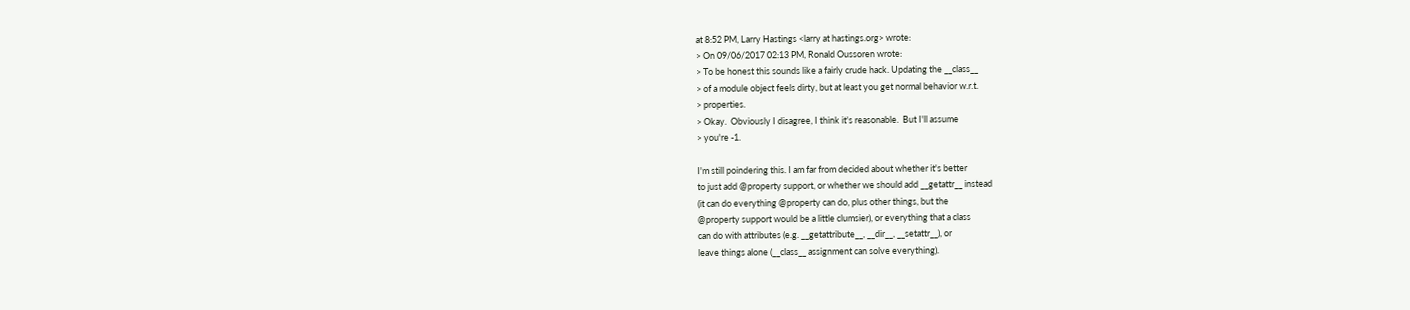at 8:52 PM, Larry Hastings <larry at hastings.org> wrote:
> On 09/06/2017 02:13 PM, Ronald Oussoren wrote:
> To be honest this sounds like a fairly crude hack. Updating the __class__
> of a module object feels dirty, but at least you get normal behavior w.r.t.
> properties.
> Okay.  Obviously I disagree, I think it's reasonable.  But I'll assume
> you're -1.

I'm still poindering this. I am far from decided about whether it's better
to just add @property support, or whether we should add __getattr__ instead
(it can do everything @property can do, plus other things, but the
@property support would be a little clumsier), or everything that a class
can do with attributes (e.g. __getattribute__, __dir__, __setattr__), or
leave things alone (__class__ assignment can solve everything).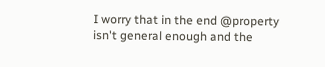I worry that in the end @property isn't general enough and the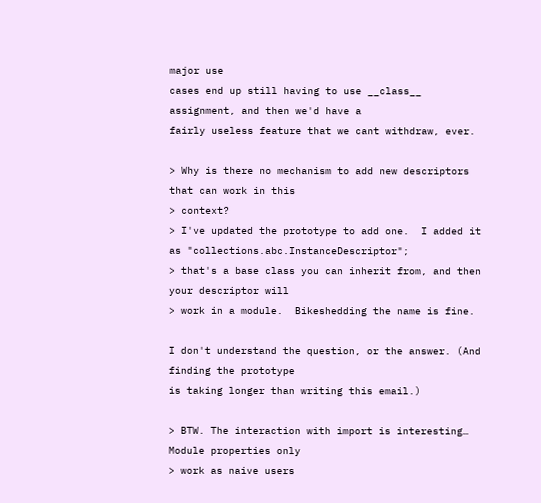major use
cases end up still having to use __class__ assignment, and then we'd have a
fairly useless feature that we cant withdraw, ever.

> Why is there no mechanism to add new descriptors that can work in this
> context?
> I've updated the prototype to add one.  I added it as "collections.abc.InstanceDescriptor";
> that's a base class you can inherit from, and then your descriptor will
> work in a module.  Bikeshedding the name is fine.

I don't understand the question, or the answer. (And finding the prototype
is taking longer than writing this email.)

> BTW. The interaction with import is interesting… Module properties only
> work as naive users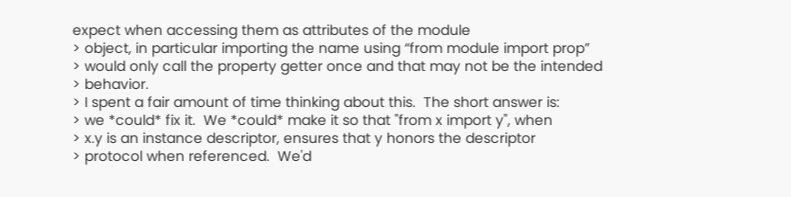expect when accessing them as attributes of the module
> object, in particular importing the name using “from module import prop”
> would only call the property getter once and that may not be the intended
> behavior.
> I spent a fair amount of time thinking about this.  The short answer is:
> we *could* fix it.  We *could* make it so that "from x import y", when
> x.y is an instance descriptor, ensures that y honors the descriptor
> protocol when referenced.  We'd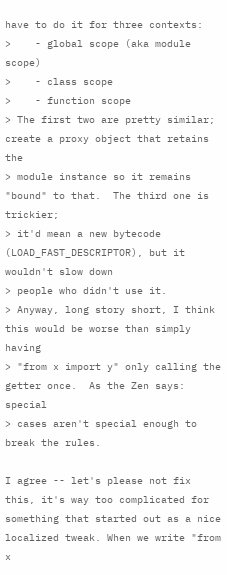have to do it for three contexts:
>    - global scope (aka module scope)
>    - class scope
>    - function scope
> The first two are pretty similar; create a proxy object that retains the
> module instance so it remains "bound" to that.  The third one is trickier;
> it'd mean a new bytecode (LOAD_FAST_DESCRIPTOR), but it wouldn't slow down
> people who didn't use it.
> Anyway, long story short, I think this would be worse than simply having
> "from x import y" only calling the getter once.  As the Zen says: special
> cases aren't special enough to break the rules.

I agree -- let's please not fix this, it's way too complicated for
something that started out as a nice localized tweak. When we write "from x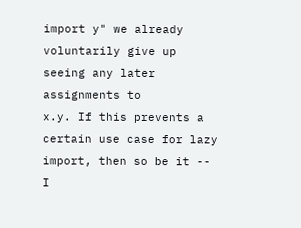import y" we already voluntarily give up seeing any later assignments to
x.y. If this prevents a certain use case for lazy import, then so be it --
I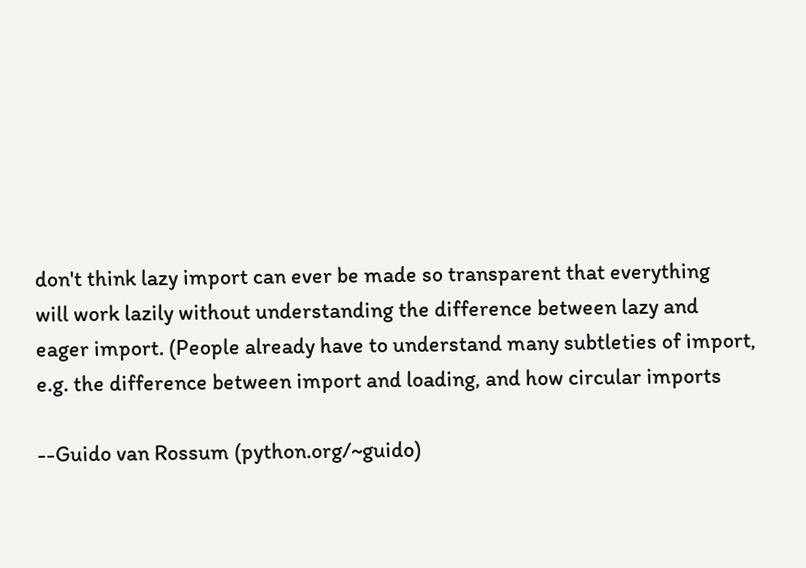don't think lazy import can ever be made so transparent that everything
will work lazily without understanding the difference between lazy and
eager import. (People already have to understand many subtleties of import,
e.g. the difference between import and loading, and how circular imports

--Guido van Rossum (python.org/~guido)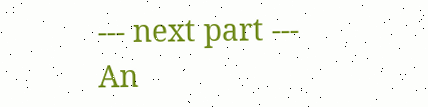--- next part ---
An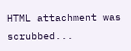HTML attachment was scrubbed...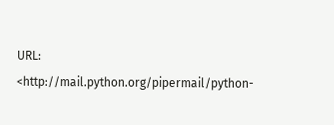URL: <http://mail.python.org/pipermail/python-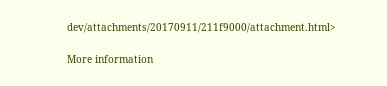dev/attachments/20170911/211f9000/attachment.html>

More information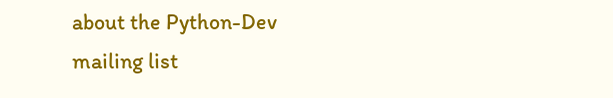about the Python-Dev mailing list